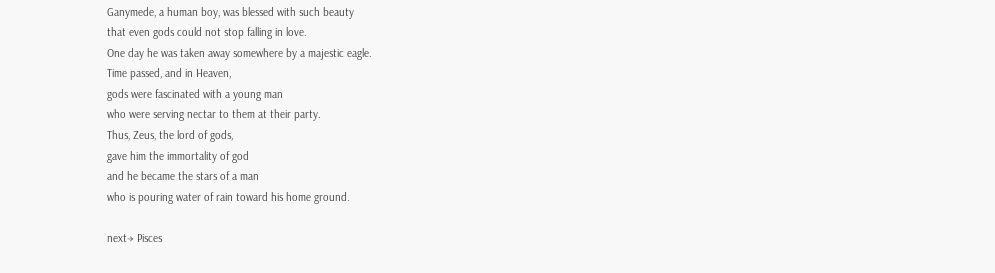Ganymede, a human boy, was blessed with such beauty
that even gods could not stop falling in love.
One day he was taken away somewhere by a majestic eagle.
Time passed, and in Heaven,
gods were fascinated with a young man
who were serving nectar to them at their party.
Thus, Zeus, the lord of gods,
gave him the immortality of god
and he became the stars of a man
who is pouring water of rain toward his home ground.

next→ Pisces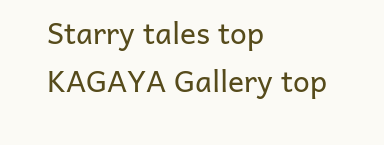Starry tales top         KAGAYA Gallery top